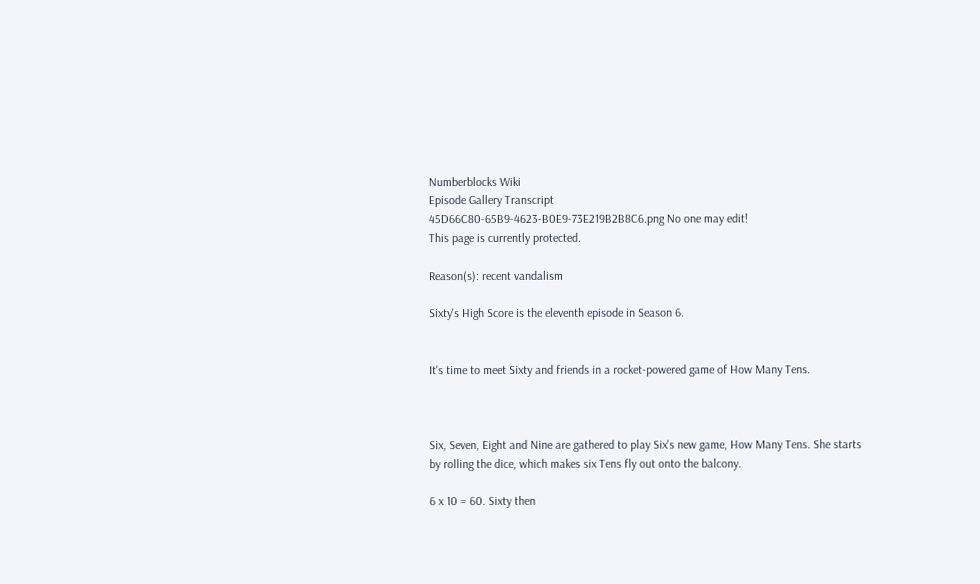Numberblocks Wiki
Episode Gallery Transcript
45D66C80-65B9-4623-B0E9-73E219B2B8C6.png No one may edit!
This page is currently protected.

Reason(s): recent vandalism

Sixty's High Score is the eleventh episode in Season 6.


It's time to meet Sixty and friends in a rocket-powered game of How Many Tens.



Six, Seven, Eight and Nine are gathered to play Six's new game, How Many Tens. She starts by rolling the dice, which makes six Tens fly out onto the balcony.

6 x 10 = 60. Sixty then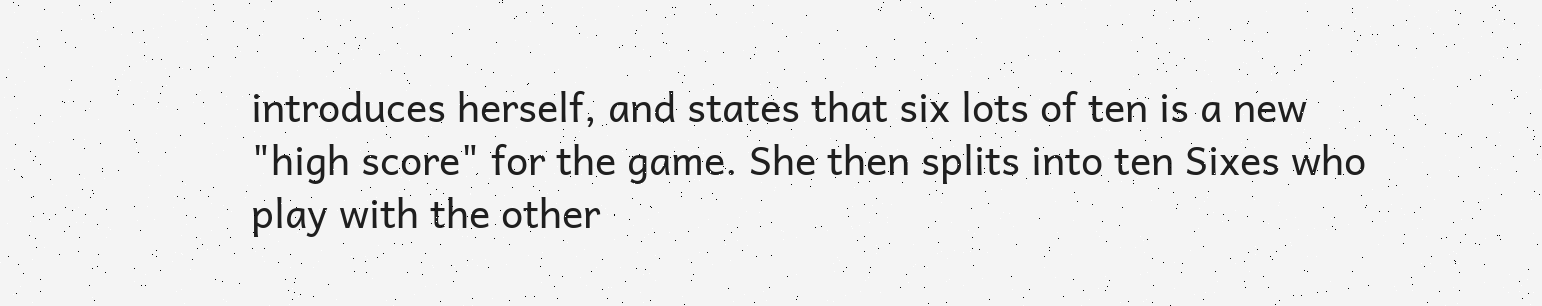introduces herself, and states that six lots of ten is a new "high score" for the game. She then splits into ten Sixes who play with the other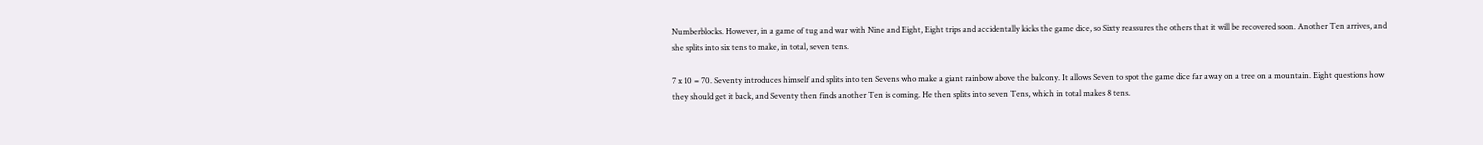Numberblocks. However, in a game of tug and war with Nine and Eight, Eight trips and accidentally kicks the game dice, so Sixty reassures the others that it will be recovered soon. Another Ten arrives, and she splits into six tens to make, in total, seven tens.

7 x 10 = 70. Seventy introduces himself and splits into ten Sevens who make a giant rainbow above the balcony. It allows Seven to spot the game dice far away on a tree on a mountain. Eight questions how they should get it back, and Seventy then finds another Ten is coming. He then splits into seven Tens, which in total makes 8 tens.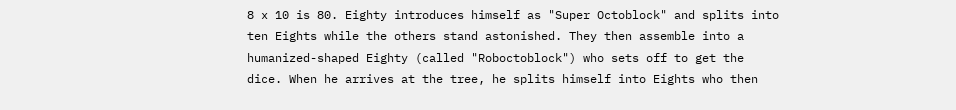8 x 10 is 80. Eighty introduces himself as "Super Octoblock" and splits into ten Eights while the others stand astonished. They then assemble into a humanized-shaped Eighty (called "Roboctoblock") who sets off to get the dice. When he arrives at the tree, he splits himself into Eights who then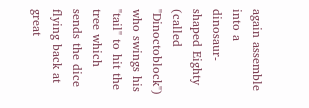again assemble into a dinosaur-shaped Eighty (called "Dinoctoblock") who swings his "tail" to hit the tree which sends the dice flying back at great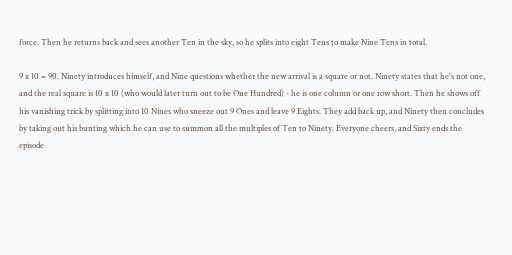force. Then he returns back and sees another Ten in the sky, so he splits into eight Tens to make Nine Tens in total.

9 x 10 = 90. Ninety introduces himself, and Nine questions whether the new arrival is a square or not. Ninety states that he's not one, and the real square is 10 x 10 (who would later turn out to be One Hundred) - he is one column or one row short. Then he shows off his vanishing trick by splitting into 10 Nines who sneeze out 9 Ones and leave 9 Eights. They add back up, and Ninety then concludes by taking out his bunting which he can use to summon all the multiples of Ten to Ninety. Everyone cheers, and Sixty ends the episode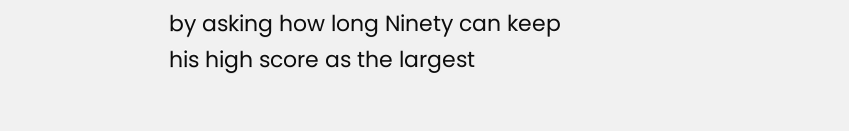by asking how long Ninety can keep his high score as the largest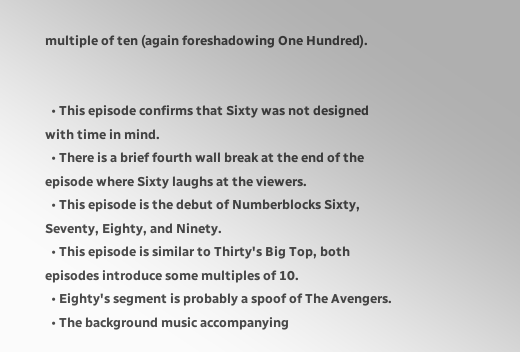multiple of ten (again foreshadowing One Hundred).


  • This episode confirms that Sixty was not designed with time in mind.
  • There is a brief fourth wall break at the end of the episode where Sixty laughs at the viewers.
  • This episode is the debut of Numberblocks Sixty, Seventy, Eighty, and Ninety.
  • This episode is similar to Thirty's Big Top, both episodes introduce some multiples of 10.
  • Eighty's segment is probably a spoof of The Avengers.
  • The background music accompanying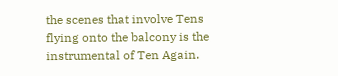the scenes that involve Tens flying onto the balcony is the instrumental of Ten Again.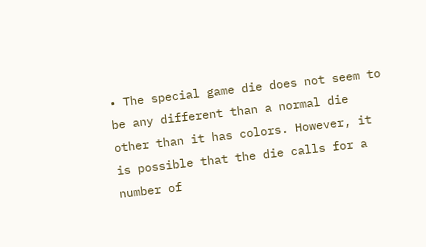• The special game die does not seem to be any different than a normal die other than it has colors. However, it is possible that the die calls for a number of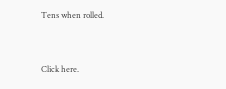Tens when rolled.


Click here.